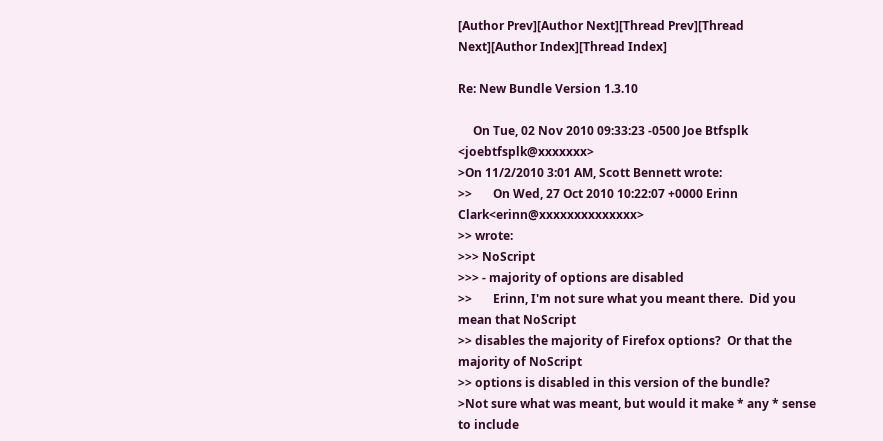[Author Prev][Author Next][Thread Prev][Thread Next][Author Index][Thread Index]

Re: New Bundle Version 1.3.10

     On Tue, 02 Nov 2010 09:33:23 -0500 Joe Btfsplk <joebtfsplk@xxxxxxx>
>On 11/2/2010 3:01 AM, Scott Bennett wrote:
>>       On Wed, 27 Oct 2010 10:22:07 +0000 Erinn Clark<erinn@xxxxxxxxxxxxxx>
>> wrote:
>>> NoScript
>>> - majority of options are disabled
>>       Erinn, I'm not sure what you meant there.  Did you mean that NoScript
>> disables the majority of Firefox options?  Or that the majority of NoScript
>> options is disabled in this version of the bundle?
>Not sure what was meant, but would it make * any * sense to include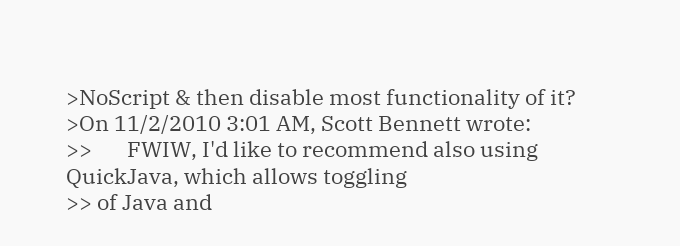>NoScript & then disable most functionality of it?
>On 11/2/2010 3:01 AM, Scott Bennett wrote:
>>       FWIW, I'd like to recommend also using QuickJava, which allows toggling
>> of Java and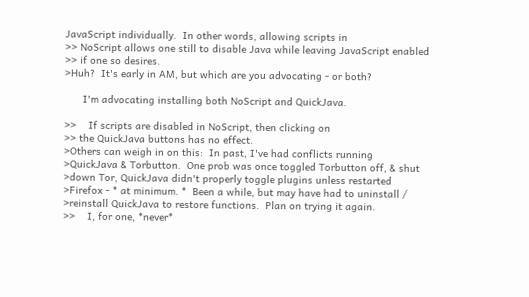JavaScript individually.  In other words, allowing scripts in
>> NoScript allows one still to disable Java while leaving JavaScript enabled
>> if one so desires.
>Huh?  It's early in AM, but which are you advocating - or both?

      I'm advocating installing both NoScript and QuickJava.

>>    If scripts are disabled in NoScript, then clicking on
>> the QuickJava buttons has no effect.
>Others can weigh in on this:  In past, I've had conflicts running
>QuickJava & Torbutton.  One prob was once toggled Torbutton off, & shut
>down Tor, QuickJava didn't properly toggle plugins unless restarted
>Firefox - * at minimum. *  Been a while, but may have had to uninstall /
>reinstall QuickJava to restore functions.  Plan on trying it again.
>>    I, for one, *never*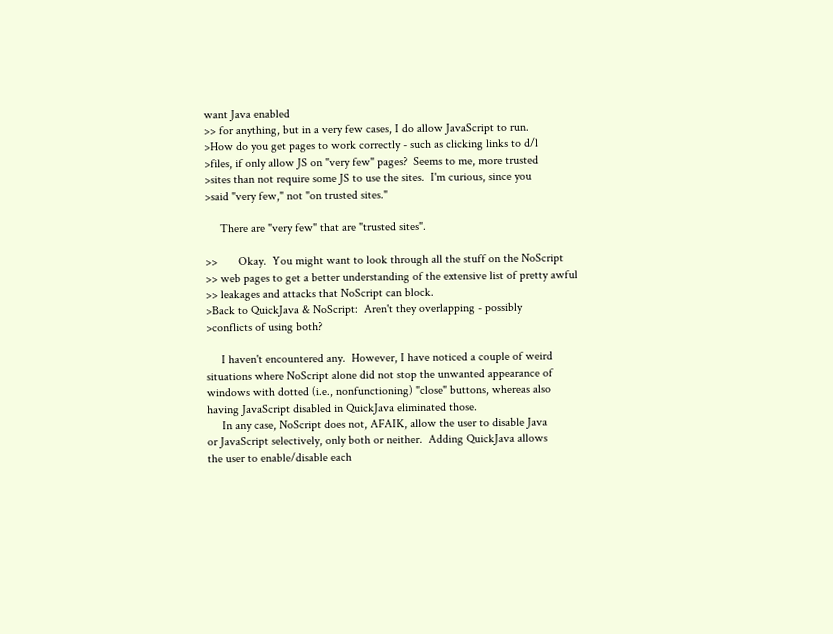want Java enabled
>> for anything, but in a very few cases, I do allow JavaScript to run.
>How do you get pages to work correctly - such as clicking links to d/l
>files, if only allow JS on "very few" pages?  Seems to me, more trusted
>sites than not require some JS to use the sites.  I'm curious, since you
>said "very few," not "on trusted sites."

     There are "very few" that are "trusted sites".

>>       Okay.  You might want to look through all the stuff on the NoScript
>> web pages to get a better understanding of the extensive list of pretty awful
>> leakages and attacks that NoScript can block.
>Back to QuickJava & NoScript:  Aren't they overlapping - possibly
>conflicts of using both?

     I haven't encountered any.  However, I have noticed a couple of weird
situations where NoScript alone did not stop the unwanted appearance of
windows with dotted (i.e., nonfunctioning) "close" buttons, whereas also
having JavaScript disabled in QuickJava eliminated those.
     In any case, NoScript does not, AFAIK, allow the user to disable Java
or JavaScript selectively, only both or neither.  Adding QuickJava allows
the user to enable/disable each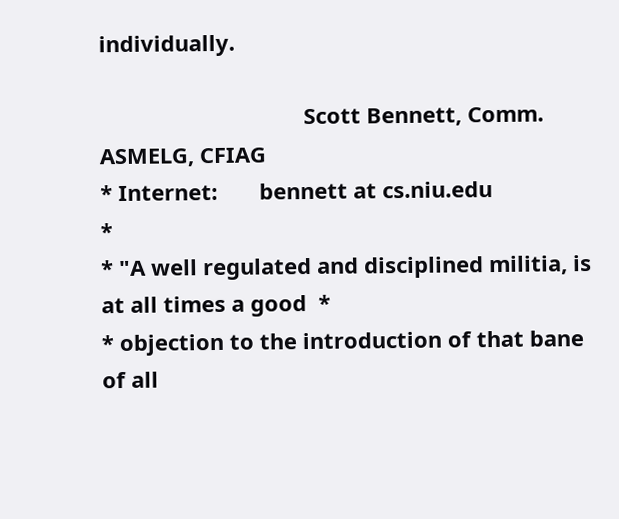individually.

                                  Scott Bennett, Comm. ASMELG, CFIAG
* Internet:       bennett at cs.niu.edu                              *
* "A well regulated and disciplined militia, is at all times a good  *
* objection to the introduction of that bane of all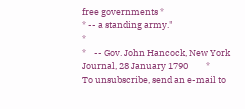free governments *
* -- a standing army."                                               *
*    -- Gov. John Hancock, New York Journal, 28 January 1790         *
To unsubscribe, send an e-mail to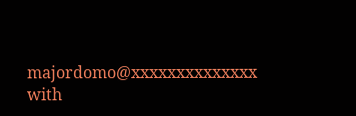majordomo@xxxxxxxxxxxxxx with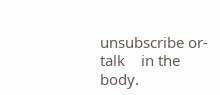unsubscribe or-talk    in the body.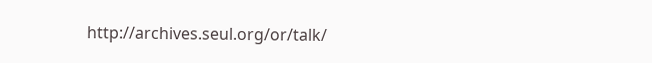http://archives.seul.org/or/talk/